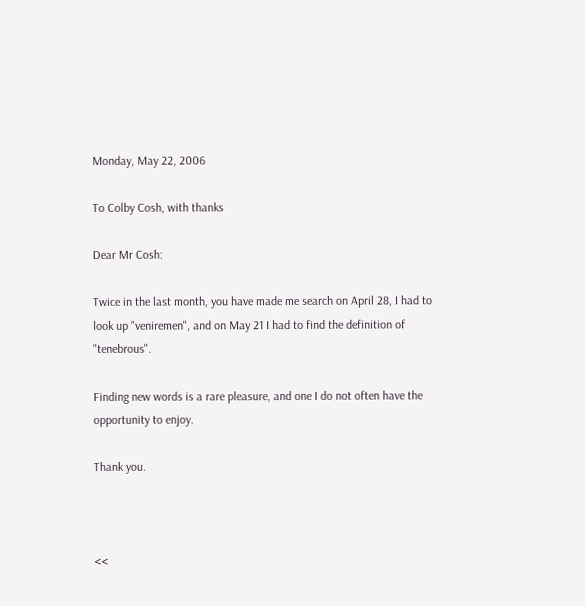Monday, May 22, 2006

To Colby Cosh, with thanks

Dear Mr Cosh:

Twice in the last month, you have made me search on April 28, I had to look up "veniremen", and on May 21 I had to find the definition of "tenebrous".

Finding new words is a rare pleasure, and one I do not often have the opportunity to enjoy.

Thank you.



<<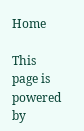Home

This page is powered by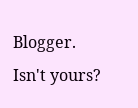Blogger. Isn't yours?